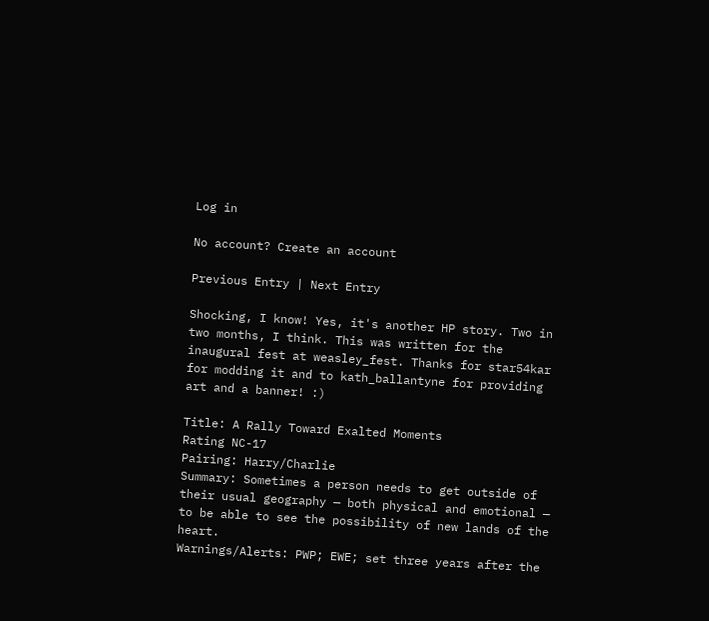Log in

No account? Create an account

Previous Entry | Next Entry

Shocking, I know! Yes, it's another HP story. Two in two months, I think. This was written for the inaugural fest at weasley_fest. Thanks for star54kar for modding it and to kath_ballantyne for providing art and a banner! :)

Title: A Rally Toward Exalted Moments
Rating NC-17
Pairing: Harry/Charlie
Summary: Sometimes a person needs to get outside of their usual geography — both physical and emotional — to be able to see the possibility of new lands of the heart.
Warnings/Alerts: PWP; EWE; set three years after the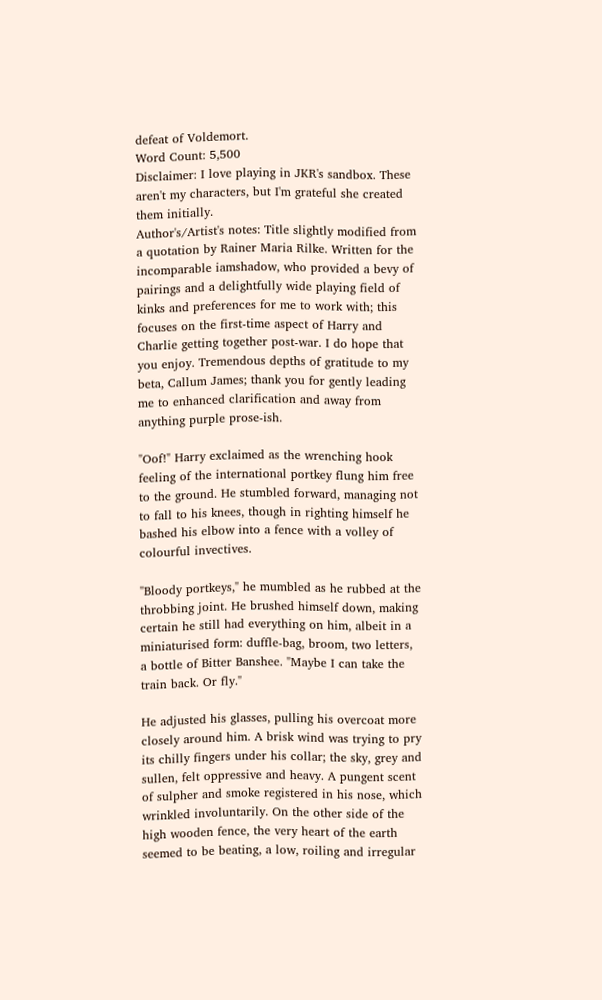defeat of Voldemort.
Word Count: 5,500
Disclaimer: I love playing in JKR's sandbox. These aren't my characters, but I'm grateful she created them initially.
Author's/Artist's notes: Title slightly modified from a quotation by Rainer Maria Rilke. Written for the incomparable iamshadow, who provided a bevy of pairings and a delightfully wide playing field of kinks and preferences for me to work with; this focuses on the first-time aspect of Harry and Charlie getting together post-war. I do hope that you enjoy. Tremendous depths of gratitude to my beta, Callum James; thank you for gently leading me to enhanced clarification and away from anything purple prose-ish.

"Oof!" Harry exclaimed as the wrenching hook feeling of the international portkey flung him free to the ground. He stumbled forward, managing not to fall to his knees, though in righting himself he bashed his elbow into a fence with a volley of colourful invectives.

"Bloody portkeys," he mumbled as he rubbed at the throbbing joint. He brushed himself down, making certain he still had everything on him, albeit in a miniaturised form: duffle-bag, broom, two letters, a bottle of Bitter Banshee. "Maybe I can take the train back. Or fly."

He adjusted his glasses, pulling his overcoat more closely around him. A brisk wind was trying to pry its chilly fingers under his collar; the sky, grey and sullen, felt oppressive and heavy. A pungent scent of sulpher and smoke registered in his nose, which wrinkled involuntarily. On the other side of the high wooden fence, the very heart of the earth seemed to be beating, a low, roiling and irregular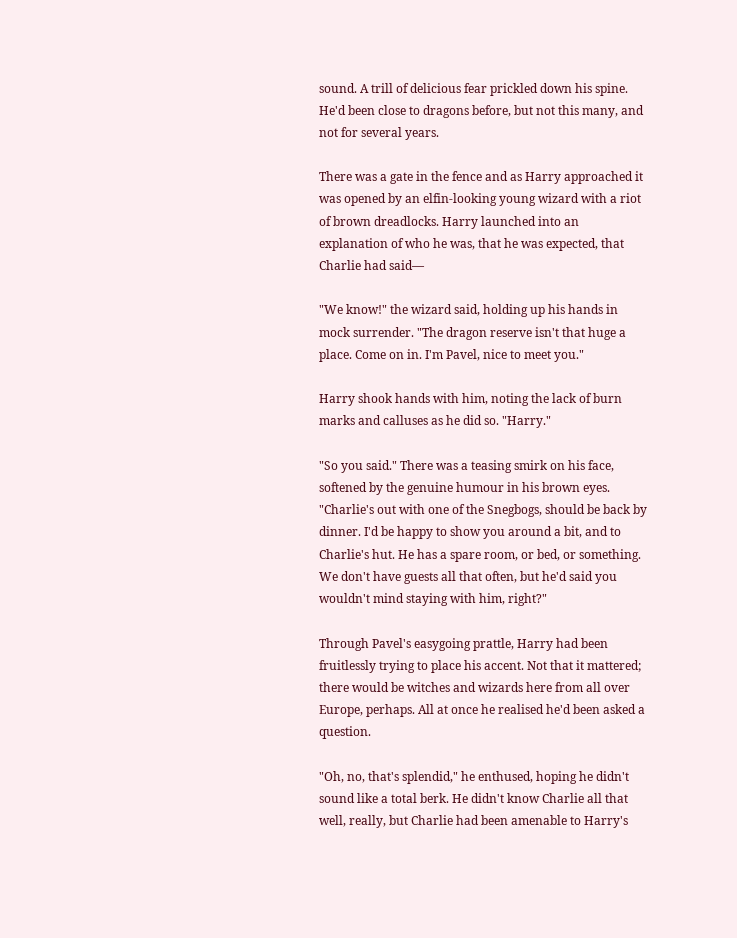sound. A trill of delicious fear prickled down his spine. He'd been close to dragons before, but not this many, and not for several years.

There was a gate in the fence and as Harry approached it was opened by an elfin-looking young wizard with a riot of brown dreadlocks. Harry launched into an explanation of who he was, that he was expected, that Charlie had said—

"We know!" the wizard said, holding up his hands in mock surrender. "The dragon reserve isn't that huge a place. Come on in. I'm Pavel, nice to meet you."

Harry shook hands with him, noting the lack of burn marks and calluses as he did so. "Harry."

"So you said." There was a teasing smirk on his face, softened by the genuine humour in his brown eyes. "Charlie's out with one of the Snegbogs, should be back by dinner. I'd be happy to show you around a bit, and to Charlie's hut. He has a spare room, or bed, or something. We don't have guests all that often, but he'd said you wouldn't mind staying with him, right?"

Through Pavel's easygoing prattle, Harry had been fruitlessly trying to place his accent. Not that it mattered; there would be witches and wizards here from all over Europe, perhaps. All at once he realised he'd been asked a question.

"Oh, no, that's splendid," he enthused, hoping he didn't sound like a total berk. He didn't know Charlie all that well, really, but Charlie had been amenable to Harry's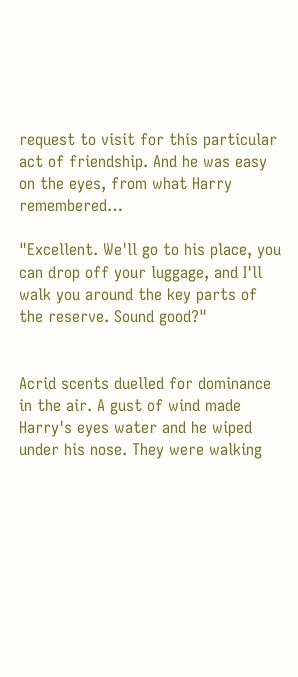request to visit for this particular act of friendship. And he was easy on the eyes, from what Harry remembered…

"Excellent. We'll go to his place, you can drop off your luggage, and I'll walk you around the key parts of the reserve. Sound good?"


Acrid scents duelled for dominance in the air. A gust of wind made Harry's eyes water and he wiped under his nose. They were walking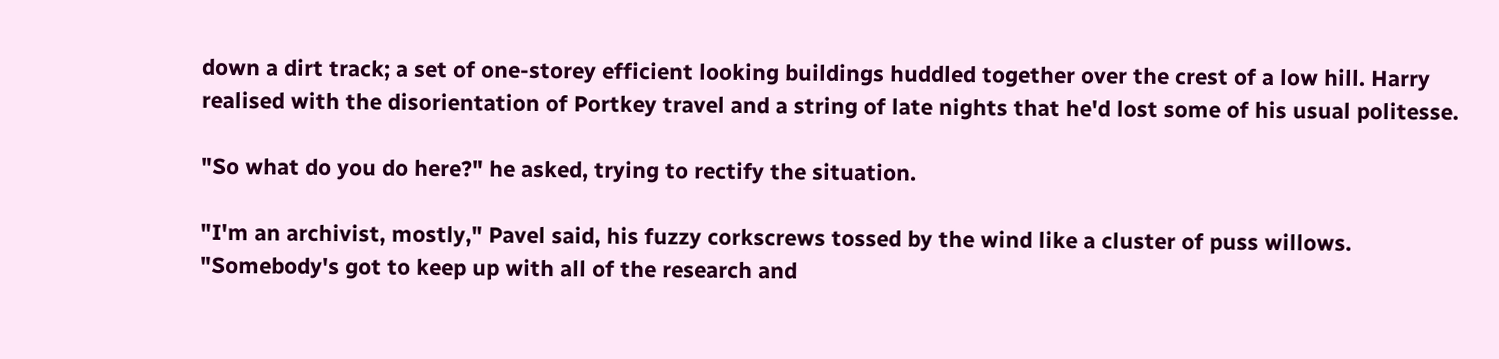down a dirt track; a set of one-storey efficient looking buildings huddled together over the crest of a low hill. Harry realised with the disorientation of Portkey travel and a string of late nights that he'd lost some of his usual politesse.

"So what do you do here?" he asked, trying to rectify the situation.

"I'm an archivist, mostly," Pavel said, his fuzzy corkscrews tossed by the wind like a cluster of puss willows. "Somebody's got to keep up with all of the research and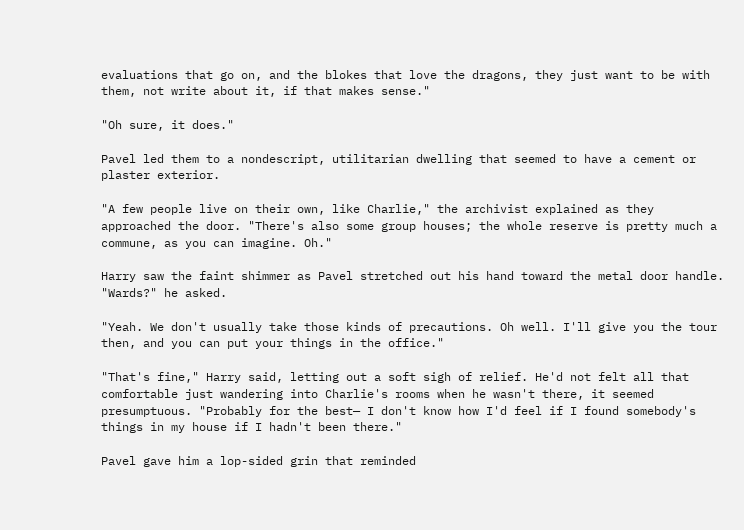evaluations that go on, and the blokes that love the dragons, they just want to be with them, not write about it, if that makes sense."

"Oh sure, it does."

Pavel led them to a nondescript, utilitarian dwelling that seemed to have a cement or plaster exterior.

"A few people live on their own, like Charlie," the archivist explained as they approached the door. "There's also some group houses; the whole reserve is pretty much a commune, as you can imagine. Oh."

Harry saw the faint shimmer as Pavel stretched out his hand toward the metal door handle. "Wards?" he asked.

"Yeah. We don't usually take those kinds of precautions. Oh well. I'll give you the tour then, and you can put your things in the office."

"That's fine," Harry said, letting out a soft sigh of relief. He'd not felt all that comfortable just wandering into Charlie's rooms when he wasn't there, it seemed presumptuous. "Probably for the best— I don't know how I'd feel if I found somebody's things in my house if I hadn't been there."

Pavel gave him a lop-sided grin that reminded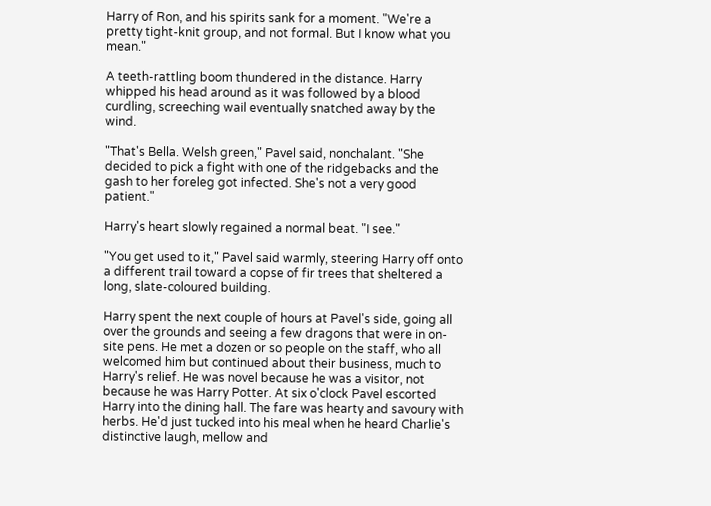Harry of Ron, and his spirits sank for a moment. "We're a pretty tight-knit group, and not formal. But I know what you mean."

A teeth-rattling boom thundered in the distance. Harry whipped his head around as it was followed by a blood curdling, screeching wail eventually snatched away by the wind.

"That's Bella. Welsh green," Pavel said, nonchalant. "She decided to pick a fight with one of the ridgebacks and the gash to her foreleg got infected. She's not a very good patient."

Harry's heart slowly regained a normal beat. "I see."

"You get used to it," Pavel said warmly, steering Harry off onto a different trail toward a copse of fir trees that sheltered a long, slate-coloured building.

Harry spent the next couple of hours at Pavel's side, going all over the grounds and seeing a few dragons that were in on-site pens. He met a dozen or so people on the staff, who all welcomed him but continued about their business, much to Harry's relief. He was novel because he was a visitor, not because he was Harry Potter. At six o'clock Pavel escorted Harry into the dining hall. The fare was hearty and savoury with herbs. He'd just tucked into his meal when he heard Charlie's distinctive laugh, mellow and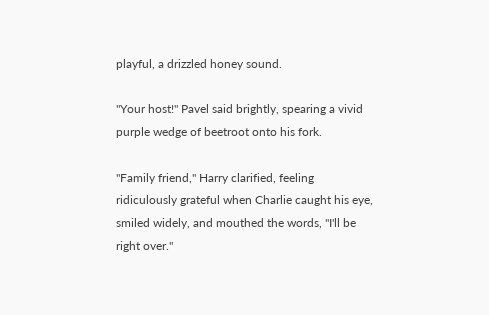playful, a drizzled honey sound.

"Your host!" Pavel said brightly, spearing a vivid purple wedge of beetroot onto his fork.

"Family friend," Harry clarified, feeling ridiculously grateful when Charlie caught his eye, smiled widely, and mouthed the words, "I'll be right over."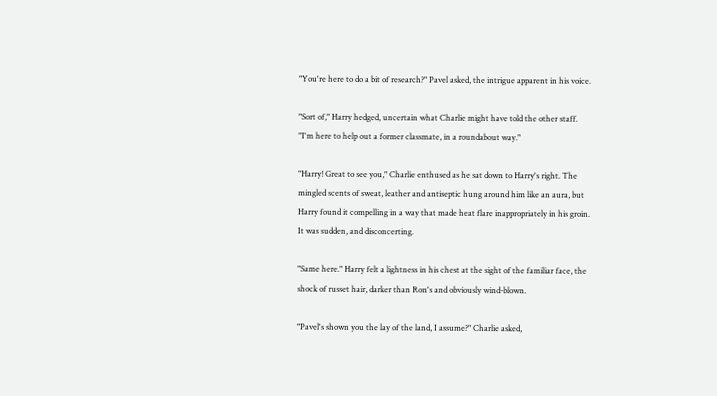"You're here to do a bit of research?" Pavel asked, the intrigue apparent in his voice.

"Sort of," Harry hedged, uncertain what Charlie might have told the other staff. "I'm here to help out a former classmate, in a roundabout way."

"Harry! Great to see you," Charlie enthused as he sat down to Harry's right. The mingled scents of sweat, leather and antiseptic hung around him like an aura, but Harry found it compelling in a way that made heat flare inappropriately in his groin. It was sudden, and disconcerting.

"Same here." Harry felt a lightness in his chest at the sight of the familiar face, the shock of russet hair, darker than Ron's and obviously wind-blown.

"Pavel's shown you the lay of the land, I assume?" Charlie asked,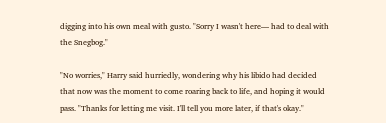digging into his own meal with gusto. "Sorry I wasn't here— had to deal with the Snegbog."

"No worries," Harry said hurriedly, wondering why his libido had decided that now was the moment to come roaring back to life, and hoping it would pass. "Thanks for letting me visit. I'll tell you more later, if that's okay."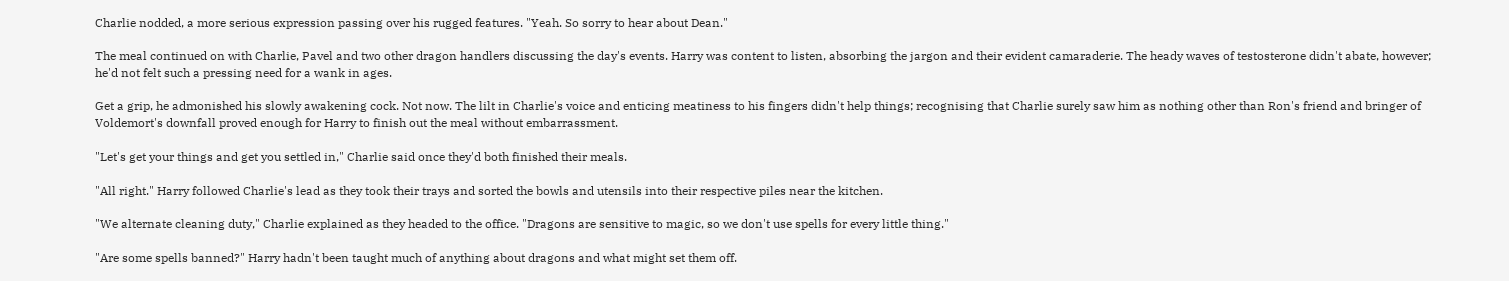Charlie nodded, a more serious expression passing over his rugged features. "Yeah. So sorry to hear about Dean."

The meal continued on with Charlie, Pavel and two other dragon handlers discussing the day's events. Harry was content to listen, absorbing the jargon and their evident camaraderie. The heady waves of testosterone didn't abate, however; he'd not felt such a pressing need for a wank in ages.

Get a grip, he admonished his slowly awakening cock. Not now. The lilt in Charlie's voice and enticing meatiness to his fingers didn't help things; recognising that Charlie surely saw him as nothing other than Ron's friend and bringer of Voldemort's downfall proved enough for Harry to finish out the meal without embarrassment.

"Let's get your things and get you settled in," Charlie said once they'd both finished their meals.

"All right." Harry followed Charlie's lead as they took their trays and sorted the bowls and utensils into their respective piles near the kitchen.

"We alternate cleaning duty," Charlie explained as they headed to the office. "Dragons are sensitive to magic, so we don't use spells for every little thing."

"Are some spells banned?" Harry hadn't been taught much of anything about dragons and what might set them off.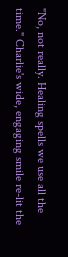"No, not really. Healing spells we use all the time." Charlie's wide, engaging smile re-lit the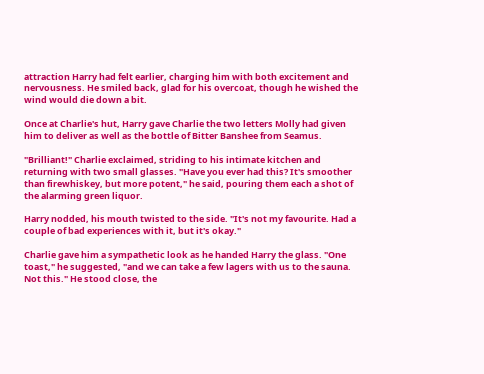attraction Harry had felt earlier, charging him with both excitement and nervousness. He smiled back, glad for his overcoat, though he wished the wind would die down a bit.

Once at Charlie's hut, Harry gave Charlie the two letters Molly had given him to deliver as well as the bottle of Bitter Banshee from Seamus.

"Brilliant!" Charlie exclaimed, striding to his intimate kitchen and returning with two small glasses. "Have you ever had this? It's smoother than firewhiskey, but more potent," he said, pouring them each a shot of the alarming green liquor.

Harry nodded, his mouth twisted to the side. "It's not my favourite. Had a couple of bad experiences with it, but it's okay."

Charlie gave him a sympathetic look as he handed Harry the glass. "One toast," he suggested, "and we can take a few lagers with us to the sauna. Not this." He stood close, the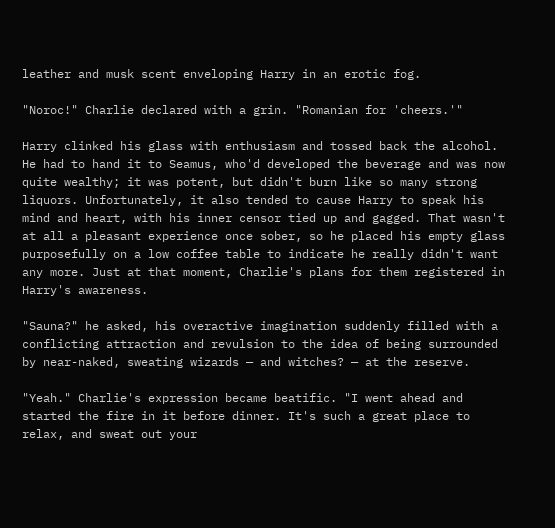leather and musk scent enveloping Harry in an erotic fog.

"Noroc!" Charlie declared with a grin. "Romanian for 'cheers.'"

Harry clinked his glass with enthusiasm and tossed back the alcohol. He had to hand it to Seamus, who'd developed the beverage and was now quite wealthy; it was potent, but didn't burn like so many strong liquors. Unfortunately, it also tended to cause Harry to speak his mind and heart, with his inner censor tied up and gagged. That wasn't at all a pleasant experience once sober, so he placed his empty glass purposefully on a low coffee table to indicate he really didn't want any more. Just at that moment, Charlie's plans for them registered in Harry's awareness.

"Sauna?" he asked, his overactive imagination suddenly filled with a conflicting attraction and revulsion to the idea of being surrounded by near-naked, sweating wizards — and witches? — at the reserve.

"Yeah." Charlie's expression became beatific. "I went ahead and started the fire in it before dinner. It's such a great place to relax, and sweat out your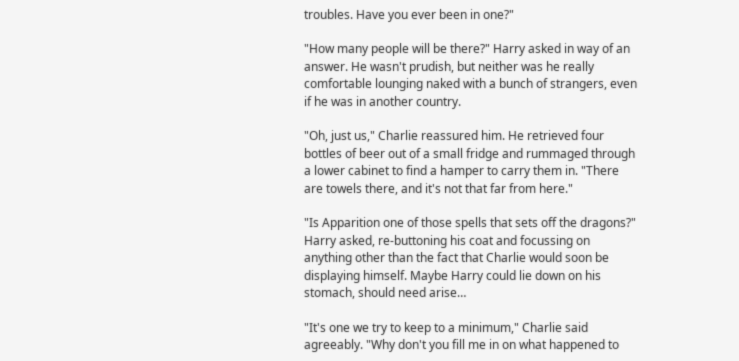troubles. Have you ever been in one?"

"How many people will be there?" Harry asked in way of an answer. He wasn't prudish, but neither was he really comfortable lounging naked with a bunch of strangers, even if he was in another country.

"Oh, just us," Charlie reassured him. He retrieved four bottles of beer out of a small fridge and rummaged through a lower cabinet to find a hamper to carry them in. "There are towels there, and it's not that far from here."

"Is Apparition one of those spells that sets off the dragons?" Harry asked, re-buttoning his coat and focussing on anything other than the fact that Charlie would soon be displaying himself. Maybe Harry could lie down on his stomach, should need arise…

"It's one we try to keep to a minimum," Charlie said agreeably. "Why don't you fill me in on what happened to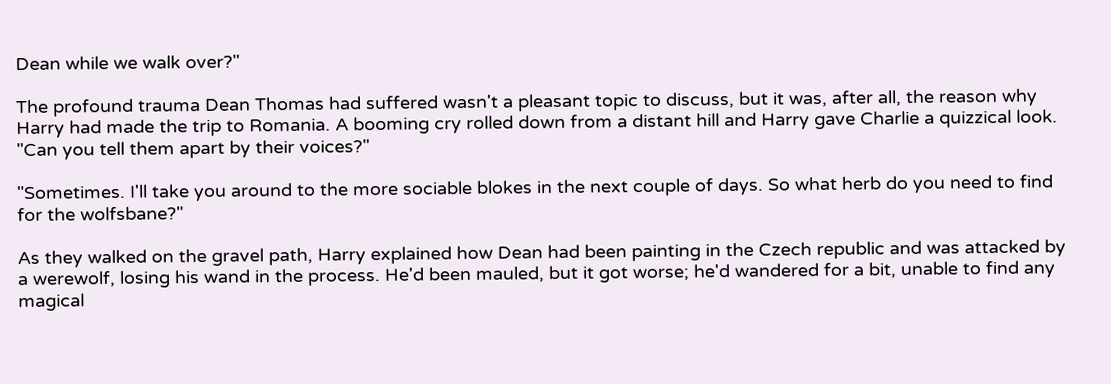Dean while we walk over?"

The profound trauma Dean Thomas had suffered wasn't a pleasant topic to discuss, but it was, after all, the reason why Harry had made the trip to Romania. A booming cry rolled down from a distant hill and Harry gave Charlie a quizzical look. "Can you tell them apart by their voices?"

"Sometimes. I'll take you around to the more sociable blokes in the next couple of days. So what herb do you need to find for the wolfsbane?"

As they walked on the gravel path, Harry explained how Dean had been painting in the Czech republic and was attacked by a werewolf, losing his wand in the process. He'd been mauled, but it got worse; he'd wandered for a bit, unable to find any magical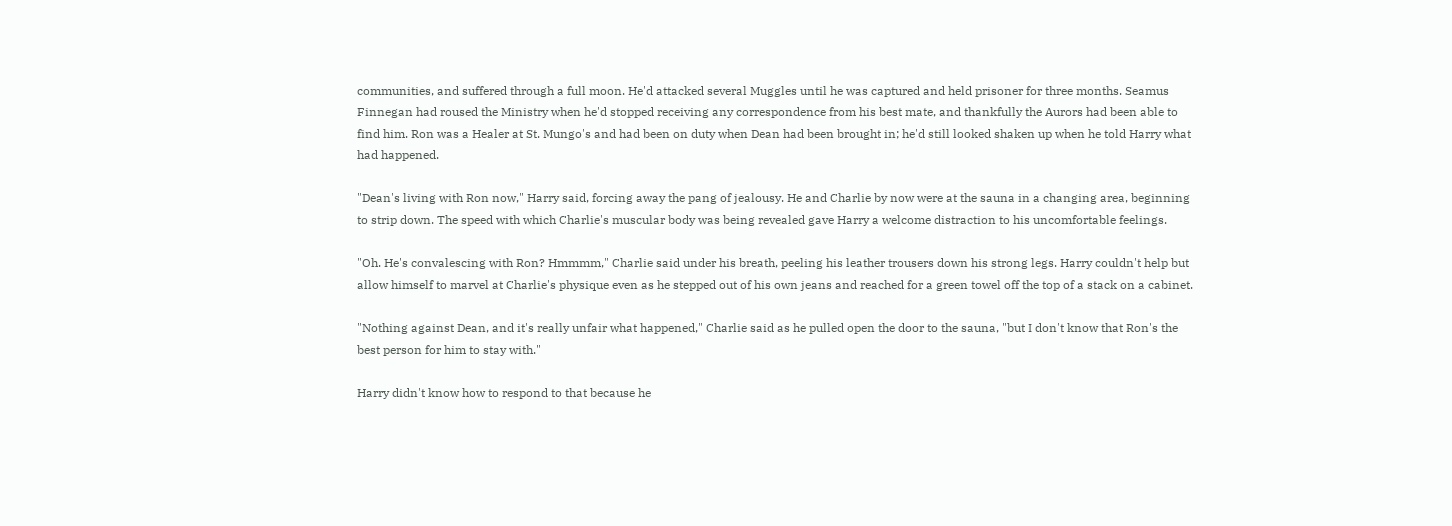communities, and suffered through a full moon. He'd attacked several Muggles until he was captured and held prisoner for three months. Seamus Finnegan had roused the Ministry when he'd stopped receiving any correspondence from his best mate, and thankfully the Aurors had been able to find him. Ron was a Healer at St. Mungo's and had been on duty when Dean had been brought in; he'd still looked shaken up when he told Harry what had happened.

"Dean's living with Ron now," Harry said, forcing away the pang of jealousy. He and Charlie by now were at the sauna in a changing area, beginning to strip down. The speed with which Charlie's muscular body was being revealed gave Harry a welcome distraction to his uncomfortable feelings.

"Oh. He's convalescing with Ron? Hmmmm," Charlie said under his breath, peeling his leather trousers down his strong legs. Harry couldn't help but allow himself to marvel at Charlie's physique even as he stepped out of his own jeans and reached for a green towel off the top of a stack on a cabinet.

"Nothing against Dean, and it's really unfair what happened," Charlie said as he pulled open the door to the sauna, "but I don't know that Ron's the best person for him to stay with."

Harry didn't know how to respond to that because he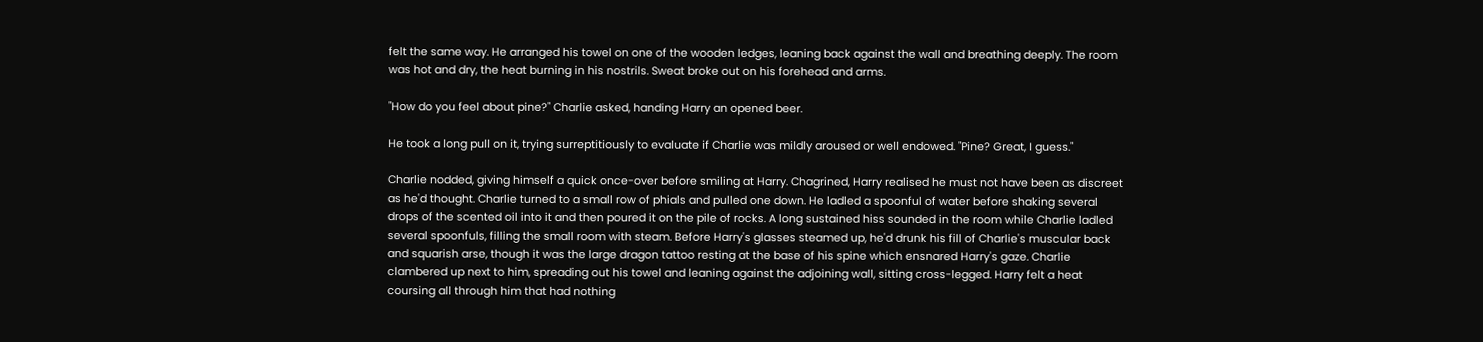felt the same way. He arranged his towel on one of the wooden ledges, leaning back against the wall and breathing deeply. The room was hot and dry, the heat burning in his nostrils. Sweat broke out on his forehead and arms.

"How do you feel about pine?" Charlie asked, handing Harry an opened beer.

He took a long pull on it, trying surreptitiously to evaluate if Charlie was mildly aroused or well endowed. "Pine? Great, I guess."

Charlie nodded, giving himself a quick once-over before smiling at Harry. Chagrined, Harry realised he must not have been as discreet as he'd thought. Charlie turned to a small row of phials and pulled one down. He ladled a spoonful of water before shaking several drops of the scented oil into it and then poured it on the pile of rocks. A long sustained hiss sounded in the room while Charlie ladled several spoonfuls, filling the small room with steam. Before Harry's glasses steamed up, he'd drunk his fill of Charlie's muscular back and squarish arse, though it was the large dragon tattoo resting at the base of his spine which ensnared Harry's gaze. Charlie clambered up next to him, spreading out his towel and leaning against the adjoining wall, sitting cross-legged. Harry felt a heat coursing all through him that had nothing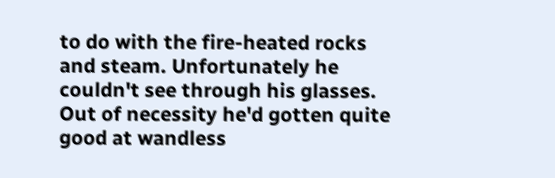to do with the fire-heated rocks and steam. Unfortunately he couldn't see through his glasses. Out of necessity he'd gotten quite good at wandless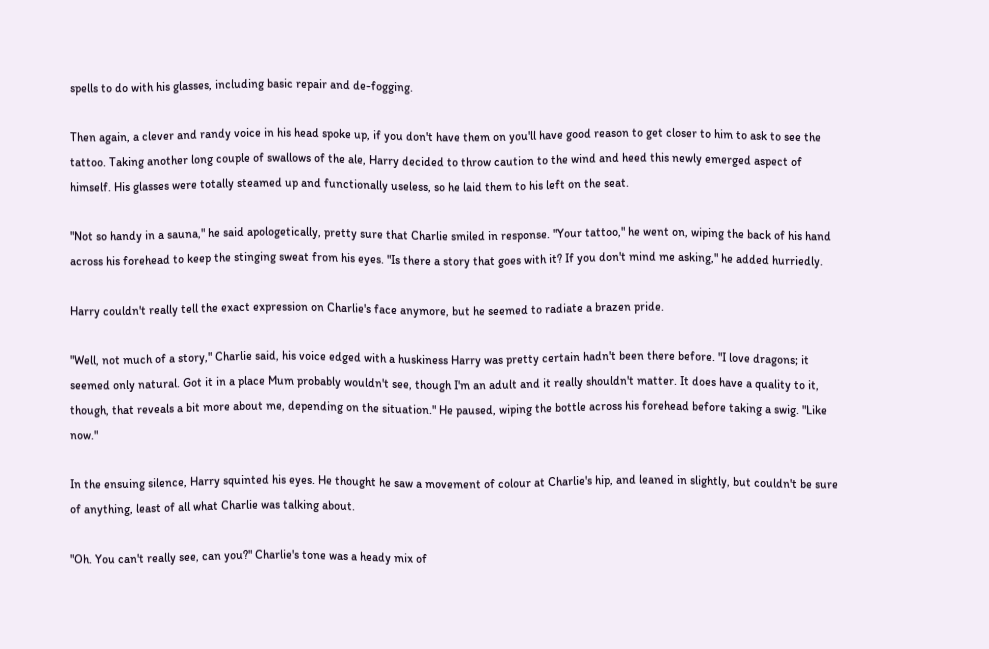spells to do with his glasses, including basic repair and de-fogging.

Then again, a clever and randy voice in his head spoke up, if you don't have them on you'll have good reason to get closer to him to ask to see the tattoo. Taking another long couple of swallows of the ale, Harry decided to throw caution to the wind and heed this newly emerged aspect of himself. His glasses were totally steamed up and functionally useless, so he laid them to his left on the seat.

"Not so handy in a sauna," he said apologetically, pretty sure that Charlie smiled in response. "Your tattoo," he went on, wiping the back of his hand across his forehead to keep the stinging sweat from his eyes. "Is there a story that goes with it? If you don't mind me asking," he added hurriedly.

Harry couldn't really tell the exact expression on Charlie's face anymore, but he seemed to radiate a brazen pride.

"Well, not much of a story," Charlie said, his voice edged with a huskiness Harry was pretty certain hadn't been there before. "I love dragons; it seemed only natural. Got it in a place Mum probably wouldn't see, though I'm an adult and it really shouldn't matter. It does have a quality to it, though, that reveals a bit more about me, depending on the situation." He paused, wiping the bottle across his forehead before taking a swig. "Like now."

In the ensuing silence, Harry squinted his eyes. He thought he saw a movement of colour at Charlie's hip, and leaned in slightly, but couldn't be sure of anything, least of all what Charlie was talking about.

"Oh. You can't really see, can you?" Charlie's tone was a heady mix of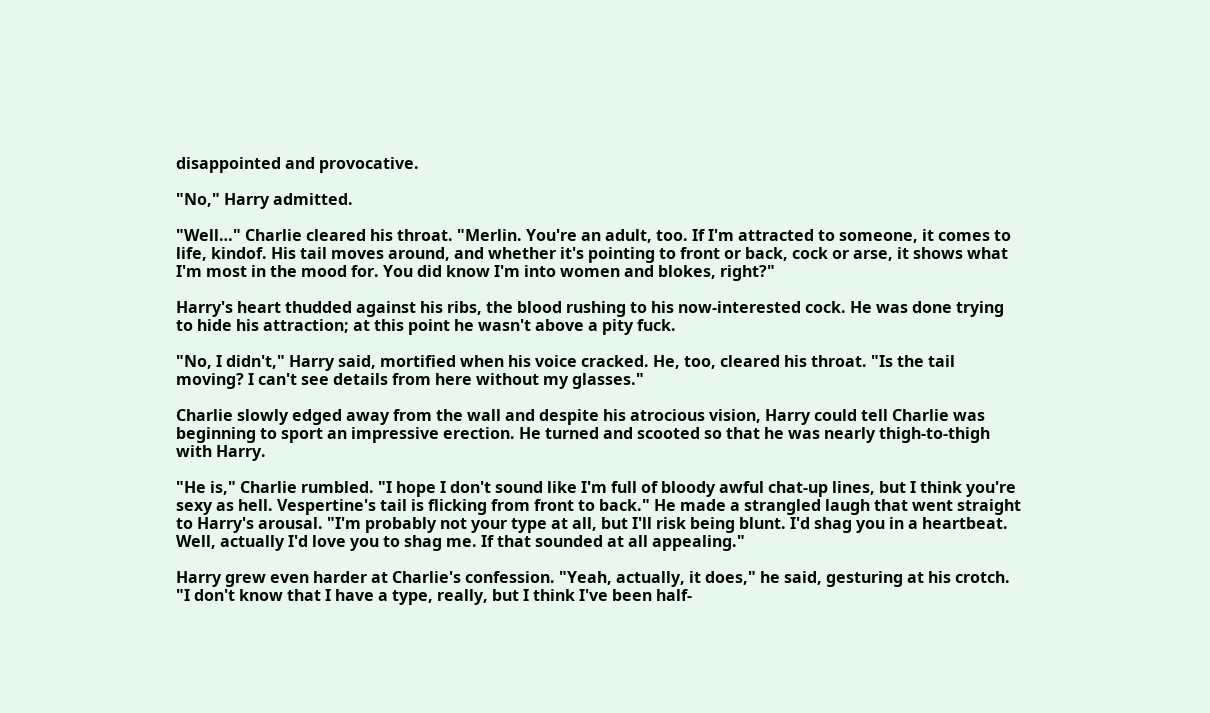disappointed and provocative.

"No," Harry admitted.

"Well…" Charlie cleared his throat. "Merlin. You're an adult, too. If I'm attracted to someone, it comes to life, kindof. His tail moves around, and whether it's pointing to front or back, cock or arse, it shows what I'm most in the mood for. You did know I'm into women and blokes, right?"

Harry's heart thudded against his ribs, the blood rushing to his now-interested cock. He was done trying to hide his attraction; at this point he wasn't above a pity fuck.

"No, I didn't," Harry said, mortified when his voice cracked. He, too, cleared his throat. "Is the tail moving? I can't see details from here without my glasses."

Charlie slowly edged away from the wall and despite his atrocious vision, Harry could tell Charlie was beginning to sport an impressive erection. He turned and scooted so that he was nearly thigh-to-thigh with Harry.

"He is," Charlie rumbled. "I hope I don't sound like I'm full of bloody awful chat-up lines, but I think you're sexy as hell. Vespertine's tail is flicking from front to back." He made a strangled laugh that went straight to Harry's arousal. "I'm probably not your type at all, but I'll risk being blunt. I'd shag you in a heartbeat. Well, actually I'd love you to shag me. If that sounded at all appealing."

Harry grew even harder at Charlie's confession. "Yeah, actually, it does," he said, gesturing at his crotch. "I don't know that I have a type, really, but I think I've been half-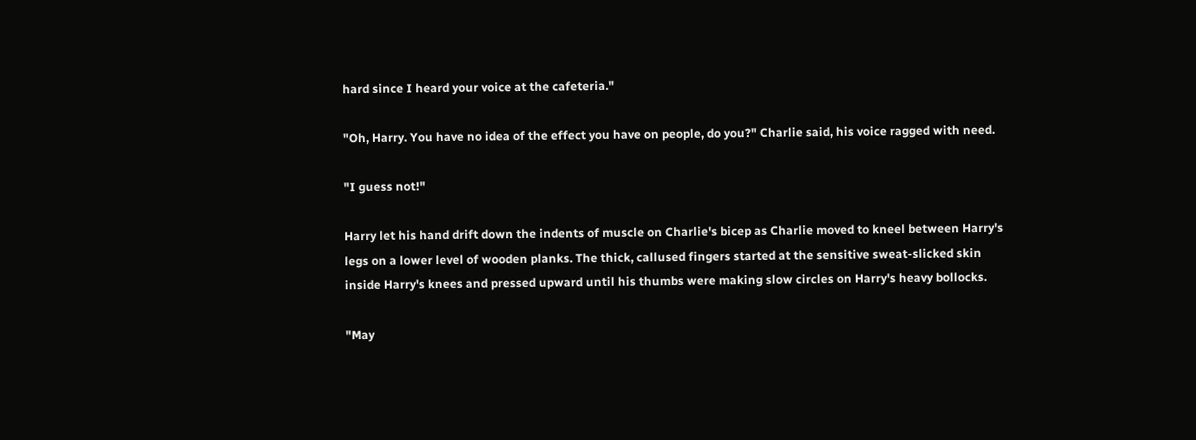hard since I heard your voice at the cafeteria."

"Oh, Harry. You have no idea of the effect you have on people, do you?" Charlie said, his voice ragged with need.

"I guess not!"

Harry let his hand drift down the indents of muscle on Charlie's bicep as Charlie moved to kneel between Harry's legs on a lower level of wooden planks. The thick, callused fingers started at the sensitive sweat-slicked skin inside Harry's knees and pressed upward until his thumbs were making slow circles on Harry's heavy bollocks.

"May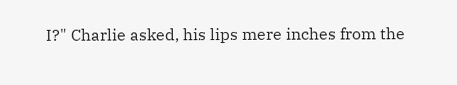I?" Charlie asked, his lips mere inches from the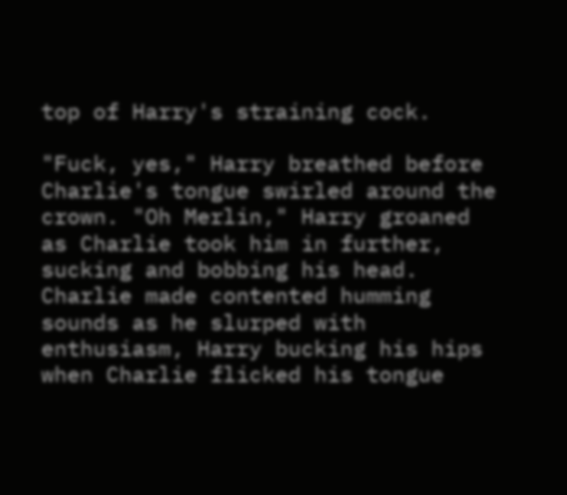top of Harry's straining cock.

"Fuck, yes," Harry breathed before Charlie's tongue swirled around the crown. "Oh Merlin," Harry groaned as Charlie took him in further, sucking and bobbing his head. Charlie made contented humming sounds as he slurped with enthusiasm, Harry bucking his hips when Charlie flicked his tongue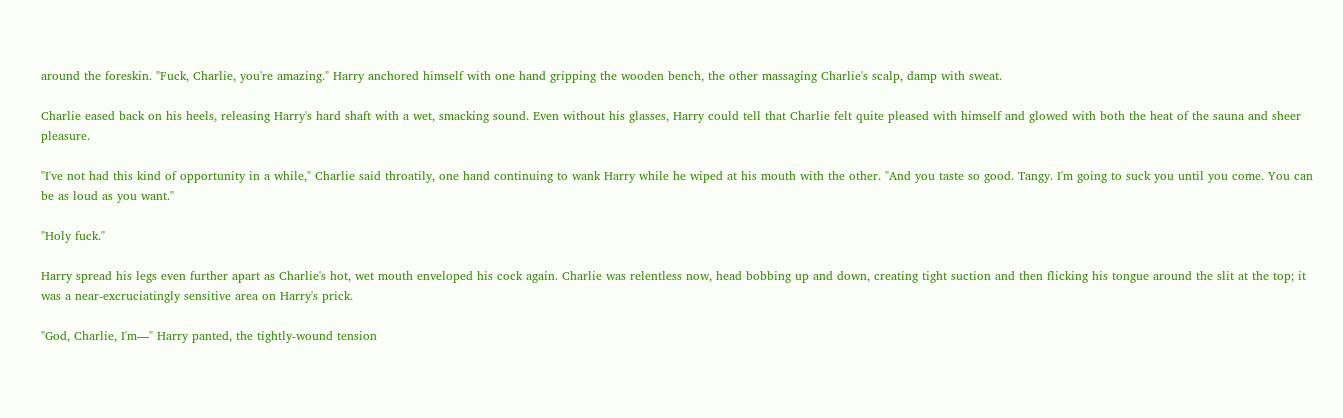around the foreskin. "Fuck, Charlie, you're amazing." Harry anchored himself with one hand gripping the wooden bench, the other massaging Charlie's scalp, damp with sweat.

Charlie eased back on his heels, releasing Harry's hard shaft with a wet, smacking sound. Even without his glasses, Harry could tell that Charlie felt quite pleased with himself and glowed with both the heat of the sauna and sheer pleasure.

"I've not had this kind of opportunity in a while," Charlie said throatily, one hand continuing to wank Harry while he wiped at his mouth with the other. "And you taste so good. Tangy. I'm going to suck you until you come. You can be as loud as you want."

"Holy fuck."

Harry spread his legs even further apart as Charlie's hot, wet mouth enveloped his cock again. Charlie was relentless now, head bobbing up and down, creating tight suction and then flicking his tongue around the slit at the top; it was a near-excruciatingly sensitive area on Harry's prick.

"God, Charlie, I'm—" Harry panted, the tightly-wound tension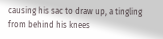causing his sac to draw up, a tingling from behind his knees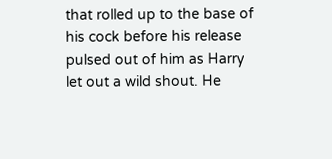that rolled up to the base of his cock before his release pulsed out of him as Harry let out a wild shout. He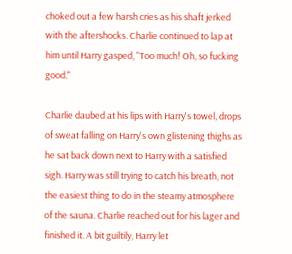choked out a few harsh cries as his shaft jerked with the aftershocks. Charlie continued to lap at him until Harry gasped, "Too much! Oh, so fucking good."

Charlie daubed at his lips with Harry's towel, drops of sweat falling on Harry's own glistening thighs as he sat back down next to Harry with a satisfied sigh. Harry was still trying to catch his breath, not the easiest thing to do in the steamy atmosphere of the sauna. Charlie reached out for his lager and finished it. A bit guiltily, Harry let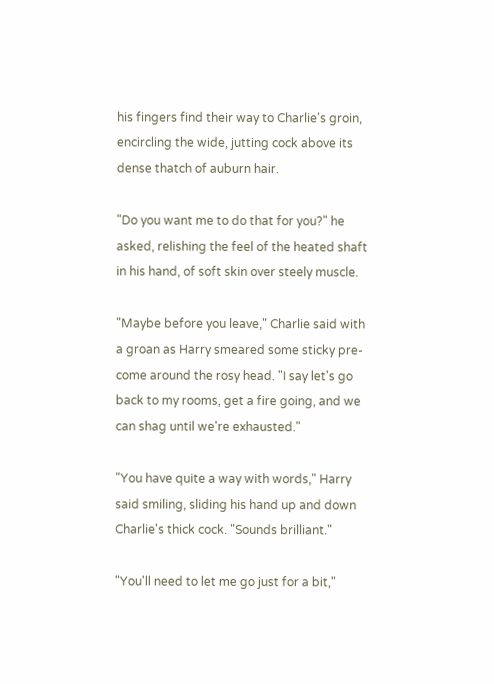his fingers find their way to Charlie's groin, encircling the wide, jutting cock above its dense thatch of auburn hair.

"Do you want me to do that for you?" he asked, relishing the feel of the heated shaft in his hand, of soft skin over steely muscle.

"Maybe before you leave," Charlie said with a groan as Harry smeared some sticky pre-come around the rosy head. "I say let's go back to my rooms, get a fire going, and we can shag until we're exhausted."

"You have quite a way with words," Harry said smiling, sliding his hand up and down Charlie's thick cock. "Sounds brilliant."

"You'll need to let me go just for a bit,"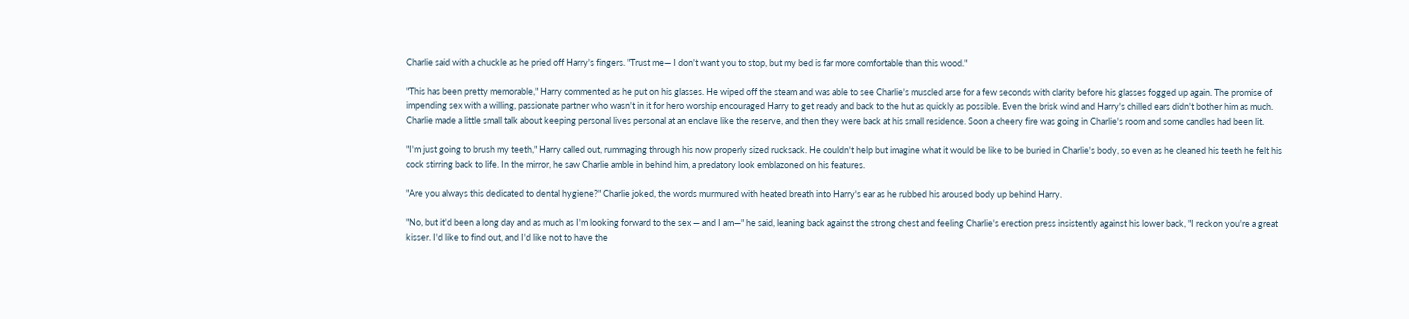Charlie said with a chuckle as he pried off Harry's fingers. "Trust me— I don't want you to stop, but my bed is far more comfortable than this wood."

"This has been pretty memorable," Harry commented as he put on his glasses. He wiped off the steam and was able to see Charlie's muscled arse for a few seconds with clarity before his glasses fogged up again. The promise of impending sex with a willing, passionate partner who wasn't in it for hero worship encouraged Harry to get ready and back to the hut as quickly as possible. Even the brisk wind and Harry's chilled ears didn't bother him as much. Charlie made a little small talk about keeping personal lives personal at an enclave like the reserve, and then they were back at his small residence. Soon a cheery fire was going in Charlie's room and some candles had been lit.

"I'm just going to brush my teeth," Harry called out, rummaging through his now properly sized rucksack. He couldn't help but imagine what it would be like to be buried in Charlie's body, so even as he cleaned his teeth he felt his cock stirring back to life. In the mirror, he saw Charlie amble in behind him, a predatory look emblazoned on his features.

"Are you always this dedicated to dental hygiene?" Charlie joked, the words murmured with heated breath into Harry's ear as he rubbed his aroused body up behind Harry.

"No, but it'd been a long day and as much as I'm looking forward to the sex — and I am—" he said, leaning back against the strong chest and feeling Charlie's erection press insistently against his lower back, "I reckon you're a great kisser. I'd like to find out, and I'd like not to have the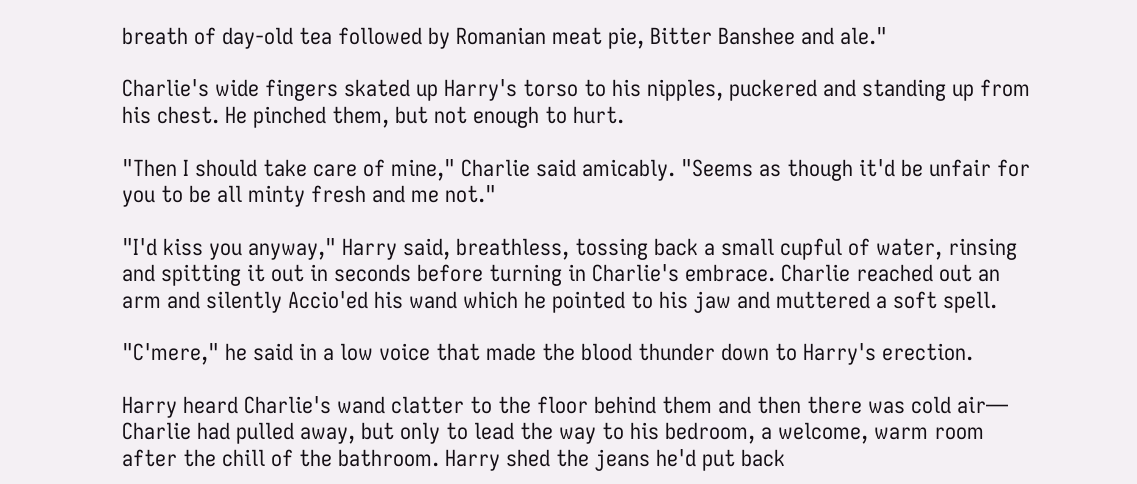breath of day-old tea followed by Romanian meat pie, Bitter Banshee and ale."

Charlie's wide fingers skated up Harry's torso to his nipples, puckered and standing up from his chest. He pinched them, but not enough to hurt.

"Then I should take care of mine," Charlie said amicably. "Seems as though it'd be unfair for you to be all minty fresh and me not."

"I'd kiss you anyway," Harry said, breathless, tossing back a small cupful of water, rinsing and spitting it out in seconds before turning in Charlie's embrace. Charlie reached out an arm and silently Accio'ed his wand which he pointed to his jaw and muttered a soft spell.

"C'mere," he said in a low voice that made the blood thunder down to Harry's erection.

Harry heard Charlie's wand clatter to the floor behind them and then there was cold air— Charlie had pulled away, but only to lead the way to his bedroom, a welcome, warm room after the chill of the bathroom. Harry shed the jeans he'd put back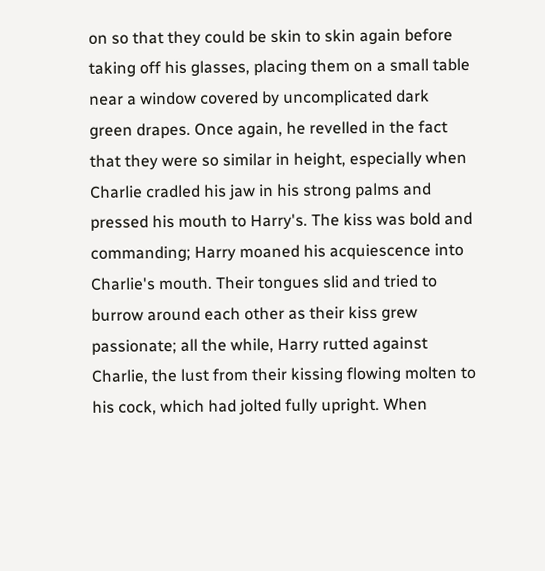on so that they could be skin to skin again before taking off his glasses, placing them on a small table near a window covered by uncomplicated dark green drapes. Once again, he revelled in the fact that they were so similar in height, especially when Charlie cradled his jaw in his strong palms and pressed his mouth to Harry's. The kiss was bold and commanding; Harry moaned his acquiescence into Charlie's mouth. Their tongues slid and tried to burrow around each other as their kiss grew passionate; all the while, Harry rutted against Charlie, the lust from their kissing flowing molten to his cock, which had jolted fully upright. When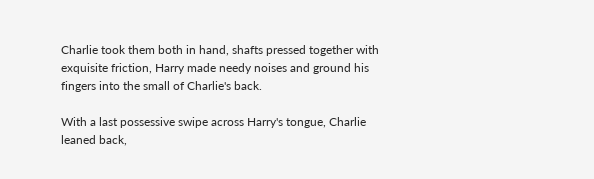Charlie took them both in hand, shafts pressed together with exquisite friction, Harry made needy noises and ground his fingers into the small of Charlie's back.

With a last possessive swipe across Harry's tongue, Charlie leaned back,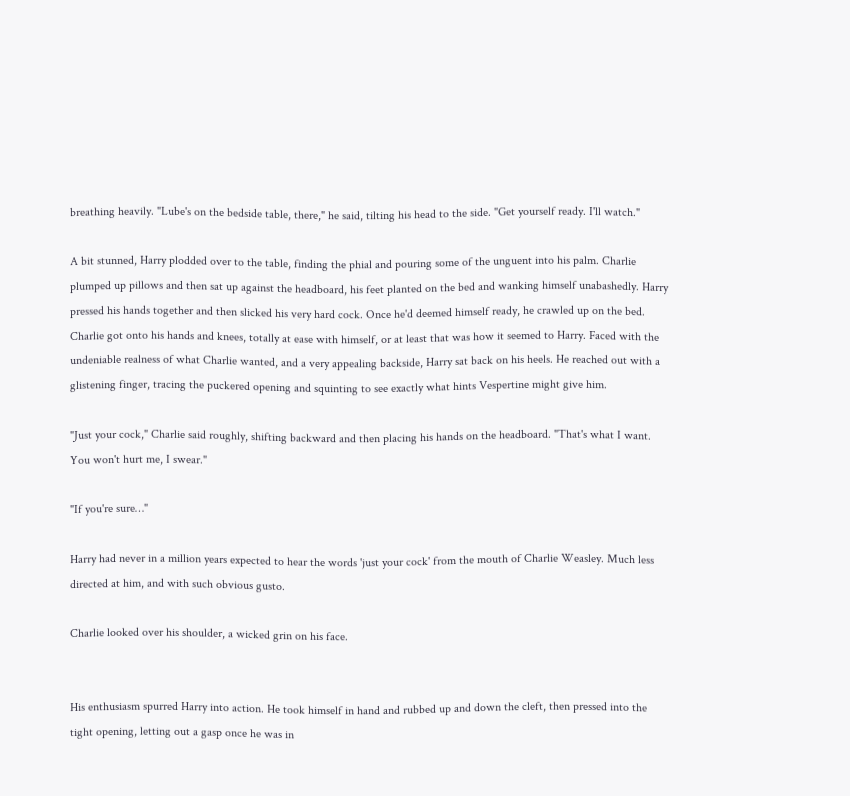breathing heavily. "Lube's on the bedside table, there," he said, tilting his head to the side. "Get yourself ready. I'll watch."

A bit stunned, Harry plodded over to the table, finding the phial and pouring some of the unguent into his palm. Charlie plumped up pillows and then sat up against the headboard, his feet planted on the bed and wanking himself unabashedly. Harry pressed his hands together and then slicked his very hard cock. Once he'd deemed himself ready, he crawled up on the bed. Charlie got onto his hands and knees, totally at ease with himself, or at least that was how it seemed to Harry. Faced with the undeniable realness of what Charlie wanted, and a very appealing backside, Harry sat back on his heels. He reached out with a glistening finger, tracing the puckered opening and squinting to see exactly what hints Vespertine might give him.

"Just your cock," Charlie said roughly, shifting backward and then placing his hands on the headboard. "That's what I want. You won't hurt me, I swear."

"If you're sure…"

Harry had never in a million years expected to hear the words 'just your cock' from the mouth of Charlie Weasley. Much less directed at him, and with such obvious gusto.

Charlie looked over his shoulder, a wicked grin on his face.


His enthusiasm spurred Harry into action. He took himself in hand and rubbed up and down the cleft, then pressed into the tight opening, letting out a gasp once he was in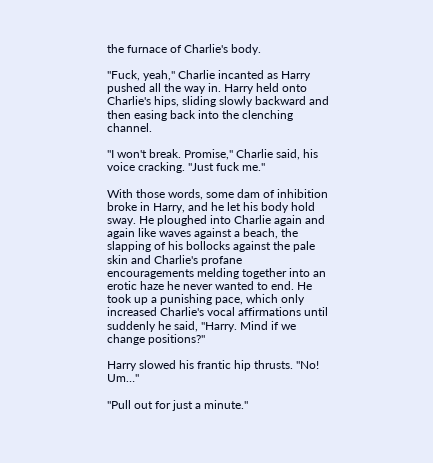the furnace of Charlie's body.

"Fuck, yeah," Charlie incanted as Harry pushed all the way in. Harry held onto Charlie's hips, sliding slowly backward and then easing back into the clenching channel.

"I won't break. Promise," Charlie said, his voice cracking. "Just fuck me."

With those words, some dam of inhibition broke in Harry, and he let his body hold sway. He ploughed into Charlie again and again like waves against a beach, the slapping of his bollocks against the pale skin and Charlie's profane encouragements melding together into an erotic haze he never wanted to end. He took up a punishing pace, which only increased Charlie's vocal affirmations until suddenly he said, "Harry. Mind if we change positions?"

Harry slowed his frantic hip thrusts. "No! Um…"

"Pull out for just a minute."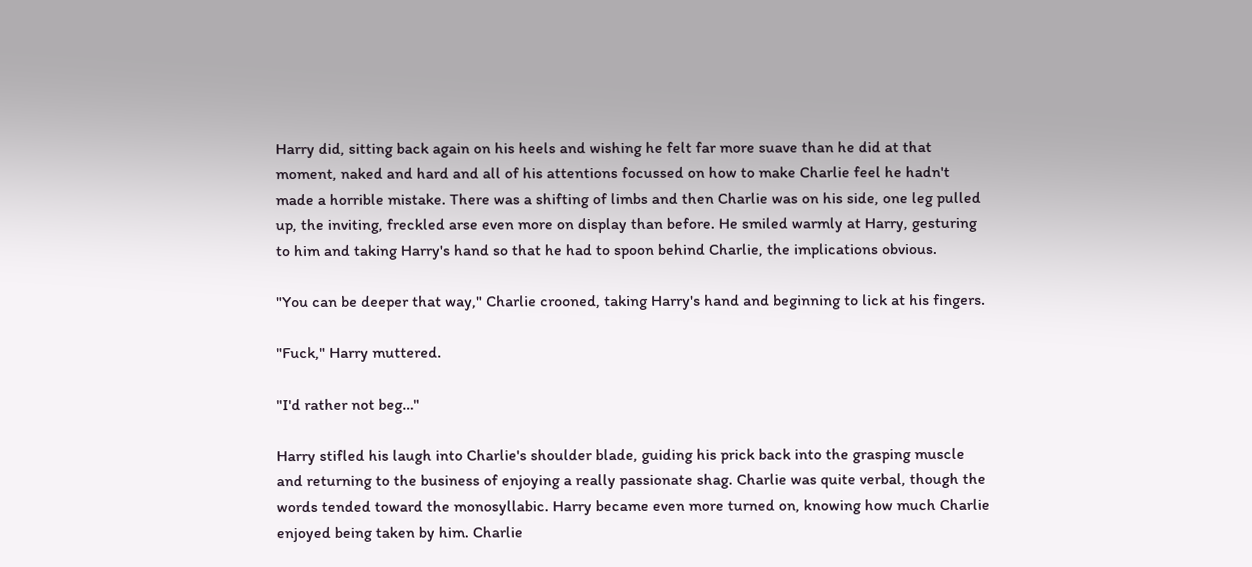Harry did, sitting back again on his heels and wishing he felt far more suave than he did at that moment, naked and hard and all of his attentions focussed on how to make Charlie feel he hadn't made a horrible mistake. There was a shifting of limbs and then Charlie was on his side, one leg pulled up, the inviting, freckled arse even more on display than before. He smiled warmly at Harry, gesturing to him and taking Harry's hand so that he had to spoon behind Charlie, the implications obvious.

"You can be deeper that way," Charlie crooned, taking Harry's hand and beginning to lick at his fingers.

"Fuck," Harry muttered.

"I'd rather not beg…"

Harry stifled his laugh into Charlie's shoulder blade, guiding his prick back into the grasping muscle and returning to the business of enjoying a really passionate shag. Charlie was quite verbal, though the words tended toward the monosyllabic. Harry became even more turned on, knowing how much Charlie enjoyed being taken by him. Charlie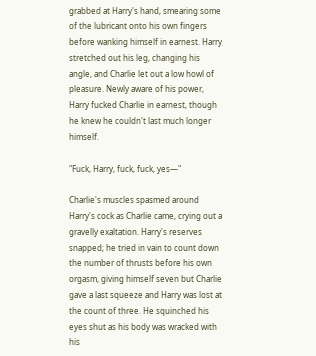grabbed at Harry's hand, smearing some of the lubricant onto his own fingers before wanking himself in earnest. Harry stretched out his leg, changing his angle, and Charlie let out a low howl of pleasure. Newly aware of his power, Harry fucked Charlie in earnest, though he knew he couldn't last much longer himself.

"Fuck, Harry, fuck, fuck, yes—"

Charlie's muscles spasmed around Harry's cock as Charlie came, crying out a gravelly exaltation. Harry's reserves snapped; he tried in vain to count down the number of thrusts before his own orgasm, giving himself seven but Charlie gave a last squeeze and Harry was lost at the count of three. He squinched his eyes shut as his body was wracked with his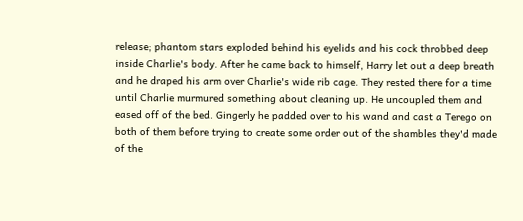release; phantom stars exploded behind his eyelids and his cock throbbed deep inside Charlie's body. After he came back to himself, Harry let out a deep breath and he draped his arm over Charlie's wide rib cage. They rested there for a time until Charlie murmured something about cleaning up. He uncoupled them and eased off of the bed. Gingerly he padded over to his wand and cast a Terego on both of them before trying to create some order out of the shambles they'd made of the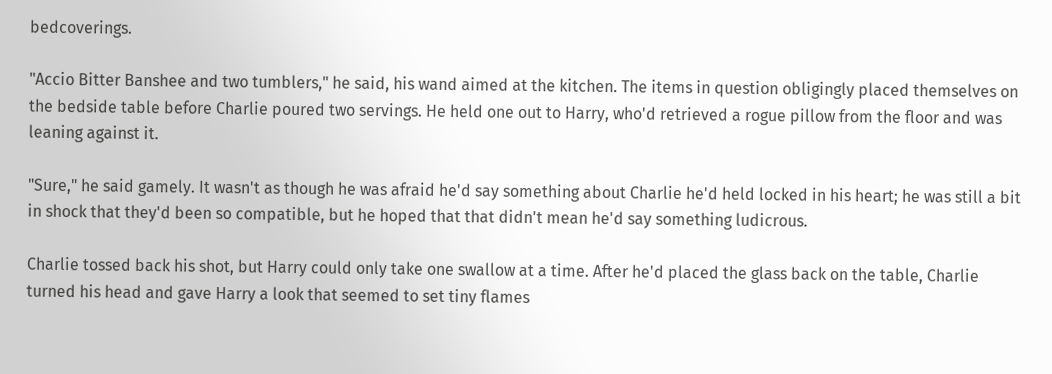bedcoverings.

"Accio Bitter Banshee and two tumblers," he said, his wand aimed at the kitchen. The items in question obligingly placed themselves on the bedside table before Charlie poured two servings. He held one out to Harry, who'd retrieved a rogue pillow from the floor and was leaning against it.

"Sure," he said gamely. It wasn't as though he was afraid he'd say something about Charlie he'd held locked in his heart; he was still a bit in shock that they'd been so compatible, but he hoped that that didn't mean he'd say something ludicrous.

Charlie tossed back his shot, but Harry could only take one swallow at a time. After he'd placed the glass back on the table, Charlie turned his head and gave Harry a look that seemed to set tiny flames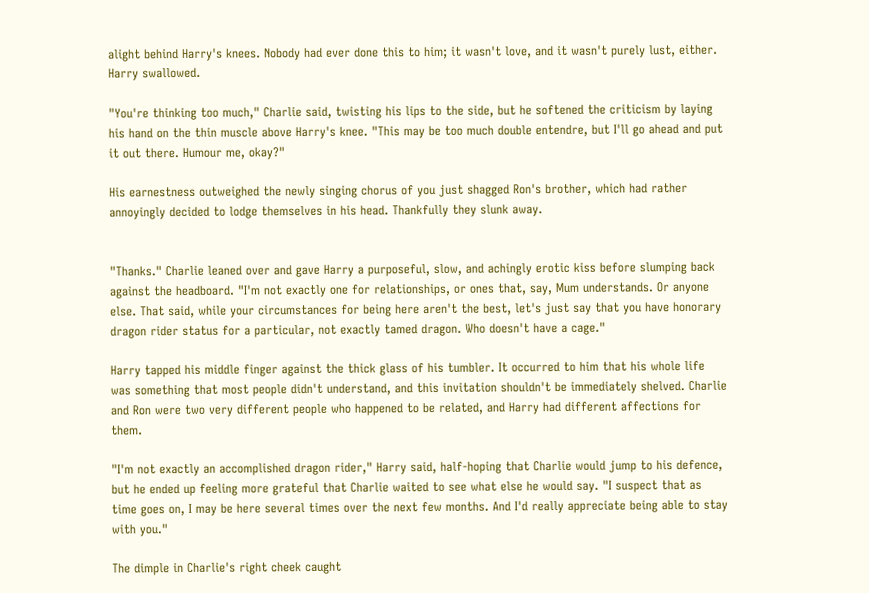alight behind Harry's knees. Nobody had ever done this to him; it wasn't love, and it wasn't purely lust, either. Harry swallowed.

"You're thinking too much," Charlie said, twisting his lips to the side, but he softened the criticism by laying his hand on the thin muscle above Harry's knee. "This may be too much double entendre, but I'll go ahead and put it out there. Humour me, okay?"

His earnestness outweighed the newly singing chorus of you just shagged Ron's brother, which had rather annoyingly decided to lodge themselves in his head. Thankfully they slunk away.


"Thanks." Charlie leaned over and gave Harry a purposeful, slow, and achingly erotic kiss before slumping back against the headboard. "I'm not exactly one for relationships, or ones that, say, Mum understands. Or anyone else. That said, while your circumstances for being here aren't the best, let's just say that you have honorary dragon rider status for a particular, not exactly tamed dragon. Who doesn't have a cage."

Harry tapped his middle finger against the thick glass of his tumbler. It occurred to him that his whole life was something that most people didn't understand, and this invitation shouldn't be immediately shelved. Charlie and Ron were two very different people who happened to be related, and Harry had different affections for them.

"I'm not exactly an accomplished dragon rider," Harry said, half-hoping that Charlie would jump to his defence, but he ended up feeling more grateful that Charlie waited to see what else he would say. "I suspect that as time goes on, I may be here several times over the next few months. And I'd really appreciate being able to stay with you."

The dimple in Charlie's right cheek caught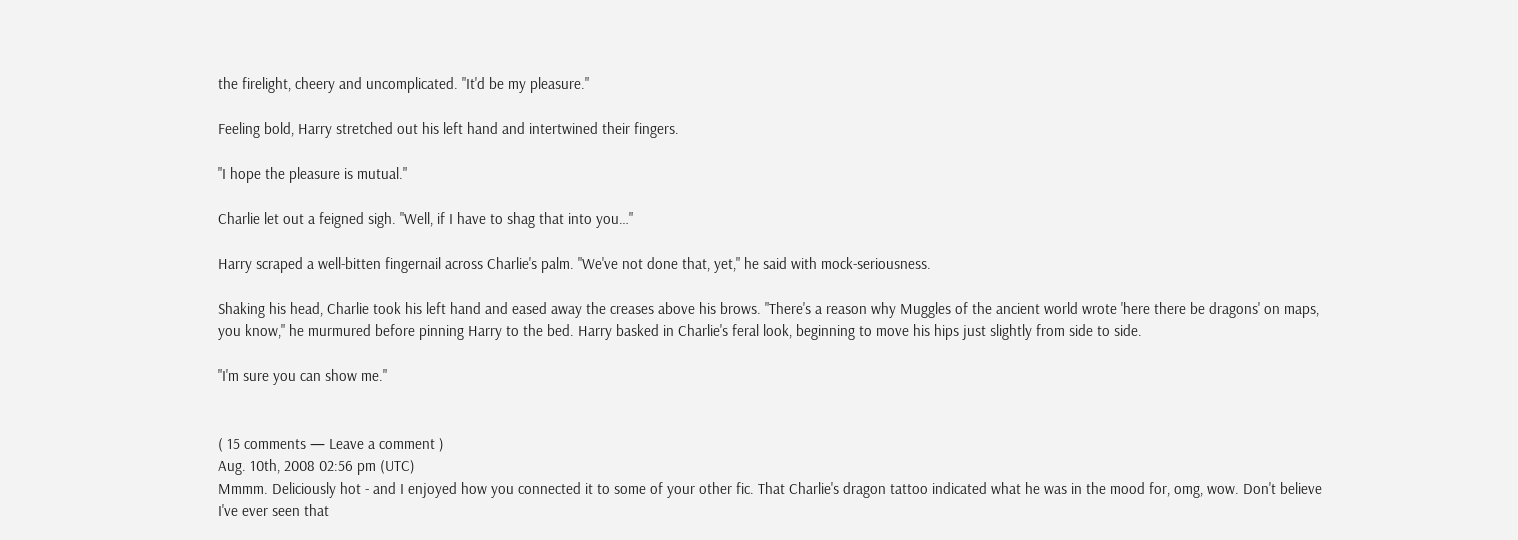the firelight, cheery and uncomplicated. "It'd be my pleasure."

Feeling bold, Harry stretched out his left hand and intertwined their fingers.

"I hope the pleasure is mutual."

Charlie let out a feigned sigh. "Well, if I have to shag that into you…"

Harry scraped a well-bitten fingernail across Charlie's palm. "We've not done that, yet," he said with mock-seriousness.

Shaking his head, Charlie took his left hand and eased away the creases above his brows. "There's a reason why Muggles of the ancient world wrote 'here there be dragons' on maps, you know," he murmured before pinning Harry to the bed. Harry basked in Charlie's feral look, beginning to move his hips just slightly from side to side.

"I'm sure you can show me."


( 15 comments — Leave a comment )
Aug. 10th, 2008 02:56 pm (UTC)
Mmmm. Deliciously hot - and I enjoyed how you connected it to some of your other fic. That Charlie's dragon tattoo indicated what he was in the mood for, omg, wow. Don't believe I've ever seen that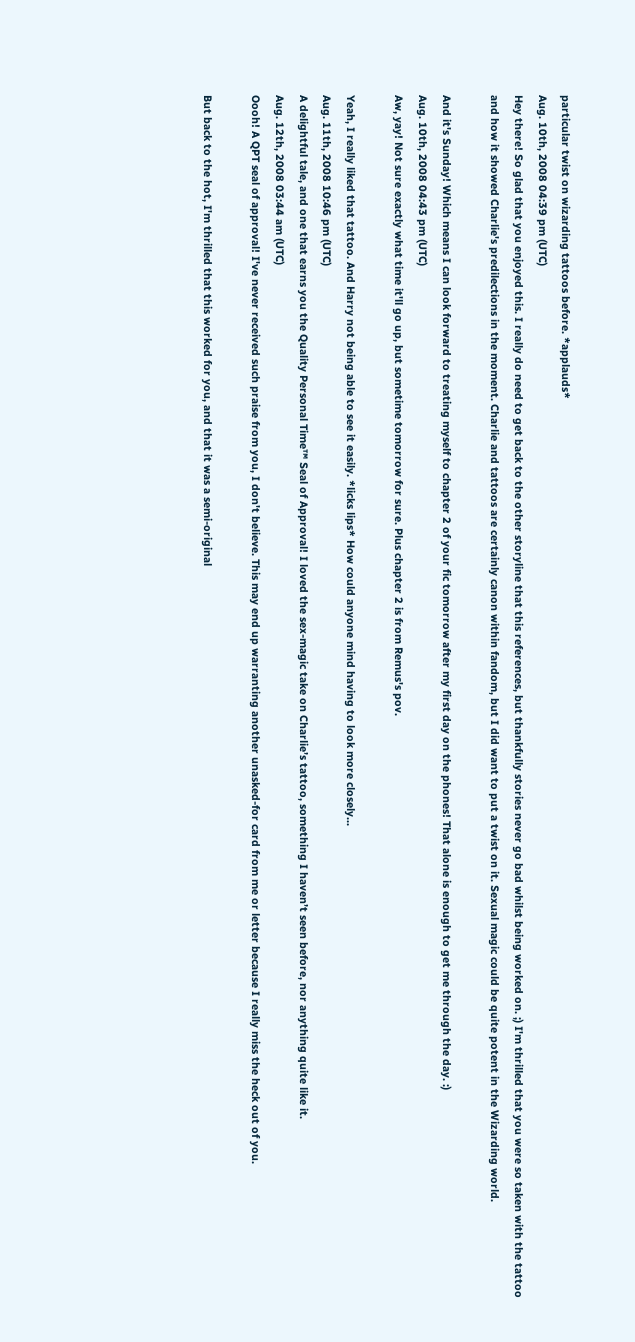particular twist on wizarding tattoos before. *applauds*
Aug. 10th, 2008 04:39 pm (UTC)
Hey there! So glad that you enjoyed this. I really do need to get back to the other storyline that this references, but thankfully stories never go bad whilst being worked on. ;) I'm thrilled that you were so taken with the tattoo and how it showed Charlie's predilections in the moment. Charlie and tattoos are certainly canon within fandom, but I did want to put a twist on it. Sexual magic could be quite potent in the Wizarding world.

And it's Sunday! Which means I can look forward to treating myself to chapter 2 of your fic tomorrow after my first day on the phones! That alone is enough to get me through the day. :)
Aug. 10th, 2008 04:43 pm (UTC)
Aw, yay! Not sure exactly what time it'll go up, but sometime tomorrow for sure. Plus chapter 2 is from Remus's pov.

Yeah, I really liked that tattoo. And Harry not being able to see it easily. *licks lips* How could anyone mind having to look more closely...
Aug. 11th, 2008 10:46 pm (UTC)
A delightful tale, and one that earns you the Quality Personal Time™ Seal of Approval! I loved the sex-magic take on Charlie’s tattoo, something I haven’t seen before, nor anything quite like it.
Aug. 12th, 2008 03:44 am (UTC)
Oooh! A QPT seal of approval! I've never received such praise from you, I don't believe. This may end up warranting another unasked-for card from me or letter because I really miss the heck out of you.

But back to the hot, I'm thrilled that this worked for you, and that it was a semi-original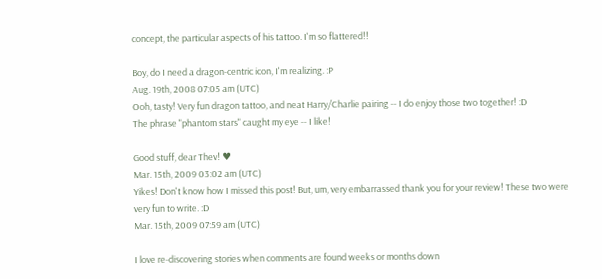concept, the particular aspects of his tattoo. I'm so flattered!!

Boy, do I need a dragon-centric icon, I'm realizing. :P
Aug. 19th, 2008 07:05 am (UTC)
Ooh, tasty! Very fun dragon tattoo, and neat Harry/Charlie pairing -- I do enjoy those two together! :D
The phrase "phantom stars" caught my eye -- I like!

Good stuff, dear Thev! ♥
Mar. 15th, 2009 03:02 am (UTC)
Yikes! Don't know how I missed this post! But, um, very embarrassed thank you for your review! These two were very fun to write. :D
Mar. 15th, 2009 07:59 am (UTC)

I love re-discovering stories when comments are found weeks or months down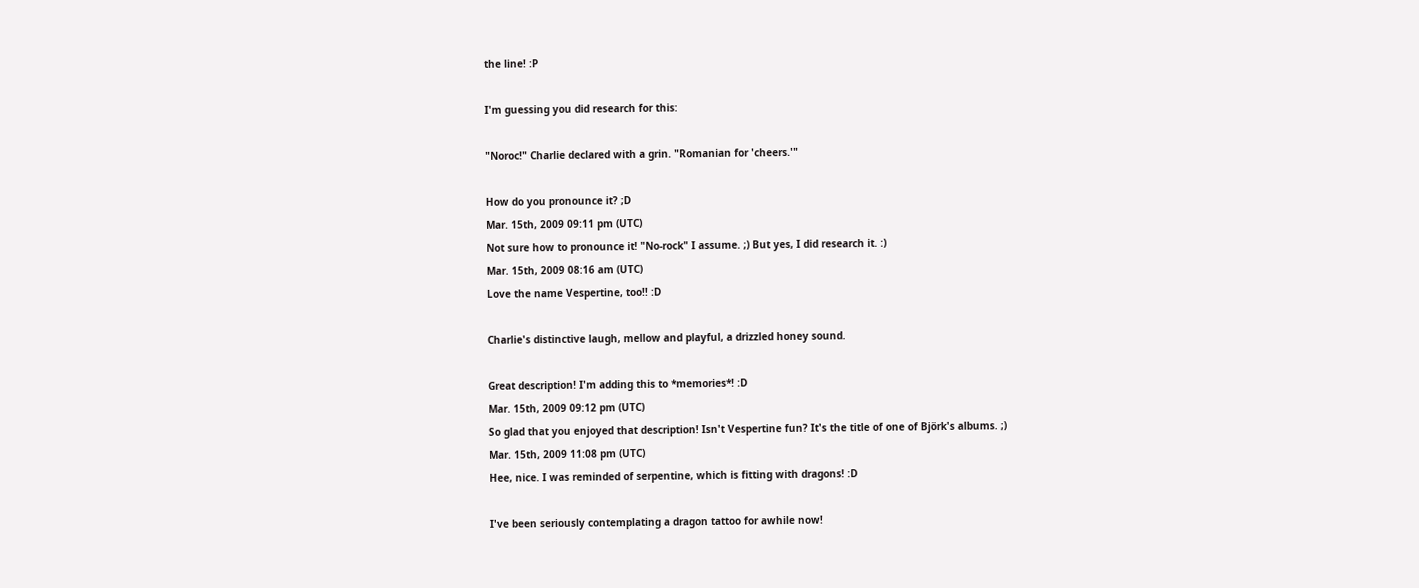the line! :P

I'm guessing you did research for this:

"Noroc!" Charlie declared with a grin. "Romanian for 'cheers.'"

How do you pronounce it? ;D
Mar. 15th, 2009 09:11 pm (UTC)
Not sure how to pronounce it! "No-rock" I assume. ;) But yes, I did research it. :)
Mar. 15th, 2009 08:16 am (UTC)
Love the name Vespertine, too!! :D

Charlie's distinctive laugh, mellow and playful, a drizzled honey sound.

Great description! I'm adding this to *memories*! :D
Mar. 15th, 2009 09:12 pm (UTC)
So glad that you enjoyed that description! Isn't Vespertine fun? It's the title of one of Björk's albums. ;)
Mar. 15th, 2009 11:08 pm (UTC)
Hee, nice. I was reminded of serpentine, which is fitting with dragons! :D

I've been seriously contemplating a dragon tattoo for awhile now!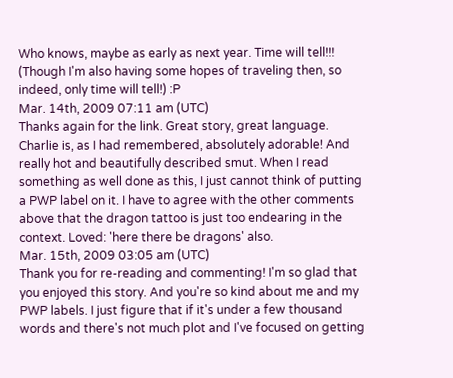Who knows, maybe as early as next year. Time will tell!!!
(Though I'm also having some hopes of traveling then, so indeed, only time will tell!) :P
Mar. 14th, 2009 07:11 am (UTC)
Thanks again for the link. Great story, great language. Charlie is, as I had remembered, absolutely adorable! And really hot and beautifully described smut. When I read something as well done as this, I just cannot think of putting a PWP label on it. I have to agree with the other comments above that the dragon tattoo is just too endearing in the context. Loved: 'here there be dragons' also.
Mar. 15th, 2009 03:05 am (UTC)
Thank you for re-reading and commenting! I'm so glad that you enjoyed this story. And you're so kind about me and my PWP labels. I just figure that if it's under a few thousand words and there's not much plot and I've focused on getting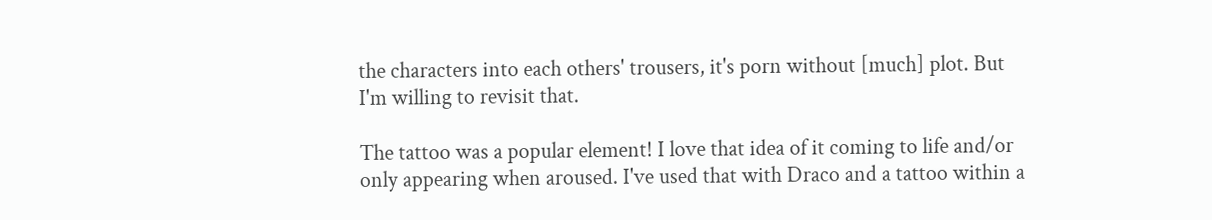the characters into each others' trousers, it's porn without [much] plot. But I'm willing to revisit that.

The tattoo was a popular element! I love that idea of it coming to life and/or only appearing when aroused. I've used that with Draco and a tattoo within a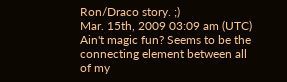Ron/Draco story. ;)
Mar. 15th, 2009 03:09 am (UTC)
Ain't magic fun? Seems to be the connecting element between all of my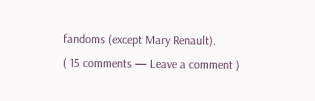fandoms (except Mary Renault).
( 15 comments — Leave a comment )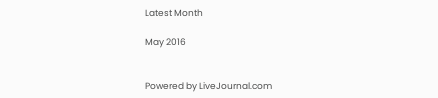Latest Month

May 2016


Powered by LiveJournal.com